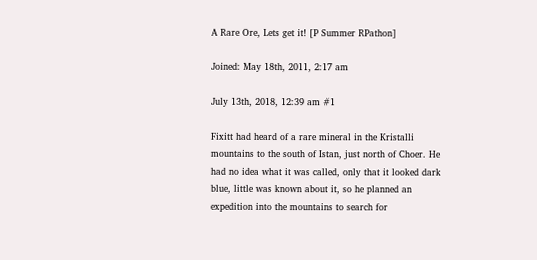A Rare Ore, Lets get it! [P Summer RPathon]

Joined: May 18th, 2011, 2:17 am

July 13th, 2018, 12:39 am #1

Fixitt had heard of a rare mineral in the Kristalli mountains to the south of Istan, just north of Choer. He had no idea what it was called, only that it looked dark blue, little was known about it, so he planned an expedition into the mountains to search for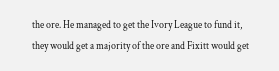the ore. He managed to get the Ivory League to fund it, they would get a majority of the ore and Fixitt would get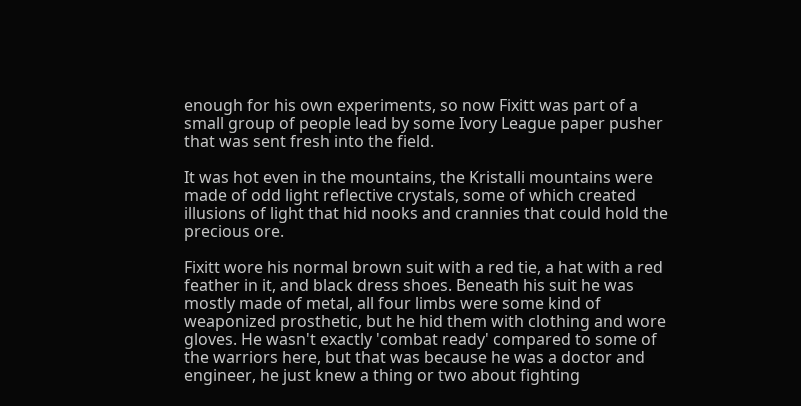enough for his own experiments, so now Fixitt was part of a small group of people lead by some Ivory League paper pusher that was sent fresh into the field.

It was hot even in the mountains, the Kristalli mountains were made of odd light reflective crystals, some of which created illusions of light that hid nooks and crannies that could hold the precious ore.

Fixitt wore his normal brown suit with a red tie, a hat with a red feather in it, and black dress shoes. Beneath his suit he was mostly made of metal, all four limbs were some kind of weaponized prosthetic, but he hid them with clothing and wore gloves. He wasn't exactly 'combat ready' compared to some of the warriors here, but that was because he was a doctor and engineer, he just knew a thing or two about fighting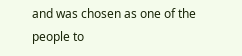and was chosen as one of the people to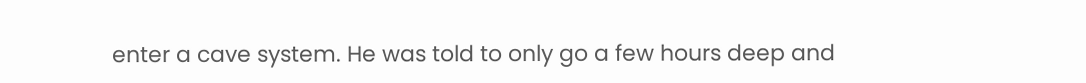enter a cave system. He was told to only go a few hours deep and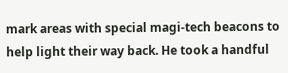mark areas with special magi-tech beacons to help light their way back. He took a handful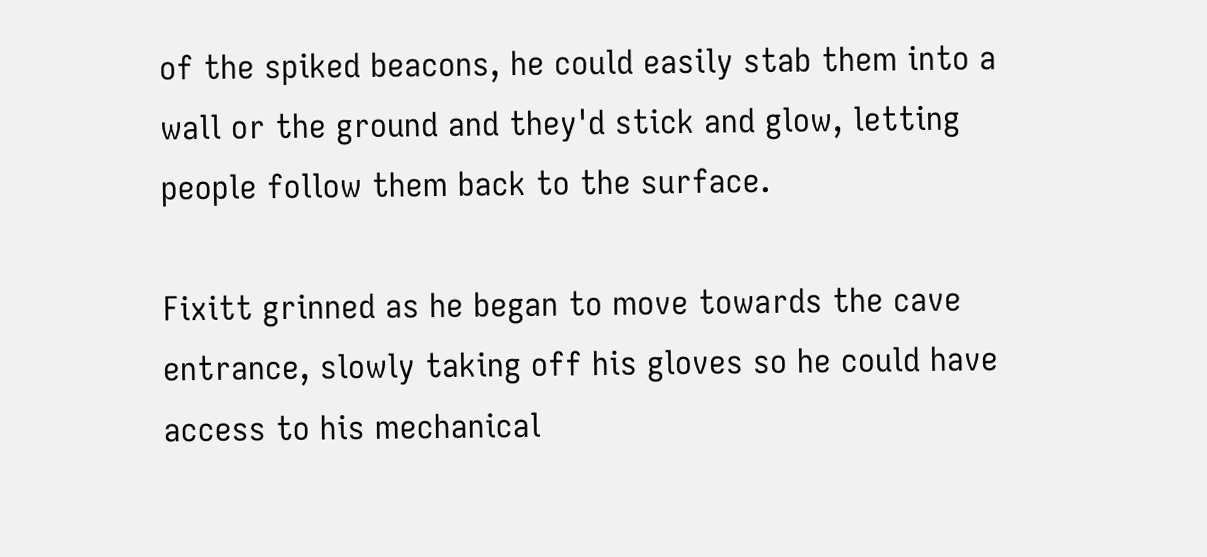of the spiked beacons, he could easily stab them into a wall or the ground and they'd stick and glow, letting people follow them back to the surface.

Fixitt grinned as he began to move towards the cave entrance, slowly taking off his gloves so he could have access to his mechanical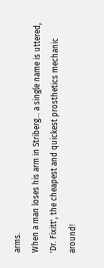arms.
When a man loses his arm in Striberg... a single name is uttered, 'Dr. Fixitt', the cheapest and quickest prosthetics mechanic around!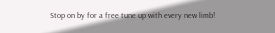Stop on by for a free tune up with every new limb!